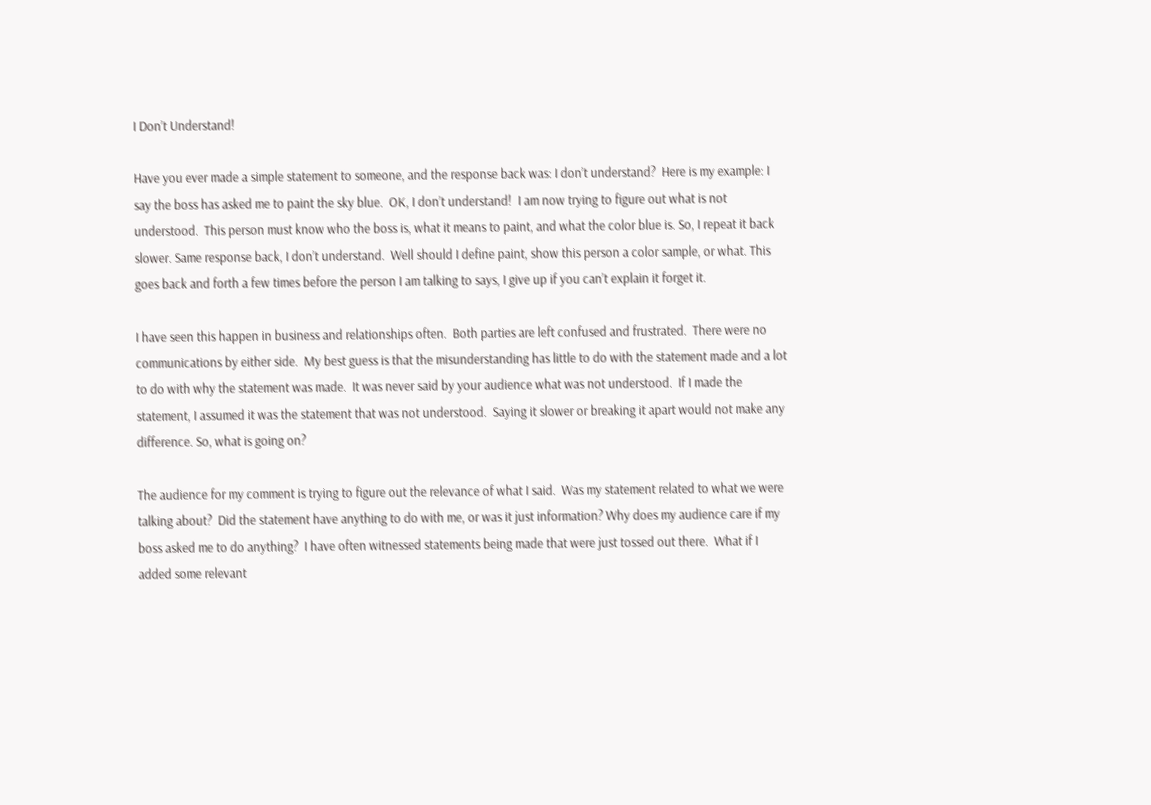I Don’t Understand!

Have you ever made a simple statement to someone, and the response back was: I don’t understand?  Here is my example: I say the boss has asked me to paint the sky blue.  OK, I don’t understand!  I am now trying to figure out what is not understood.  This person must know who the boss is, what it means to paint, and what the color blue is. So, I repeat it back slower. Same response back, I don’t understand.  Well should I define paint, show this person a color sample, or what. This goes back and forth a few times before the person I am talking to says, I give up if you can’t explain it forget it.

I have seen this happen in business and relationships often.  Both parties are left confused and frustrated.  There were no communications by either side.  My best guess is that the misunderstanding has little to do with the statement made and a lot to do with why the statement was made.  It was never said by your audience what was not understood.  If I made the statement, I assumed it was the statement that was not understood.  Saying it slower or breaking it apart would not make any difference. So, what is going on?

The audience for my comment is trying to figure out the relevance of what I said.  Was my statement related to what we were talking about?  Did the statement have anything to do with me, or was it just information? Why does my audience care if my boss asked me to do anything?  I have often witnessed statements being made that were just tossed out there.  What if I added some relevant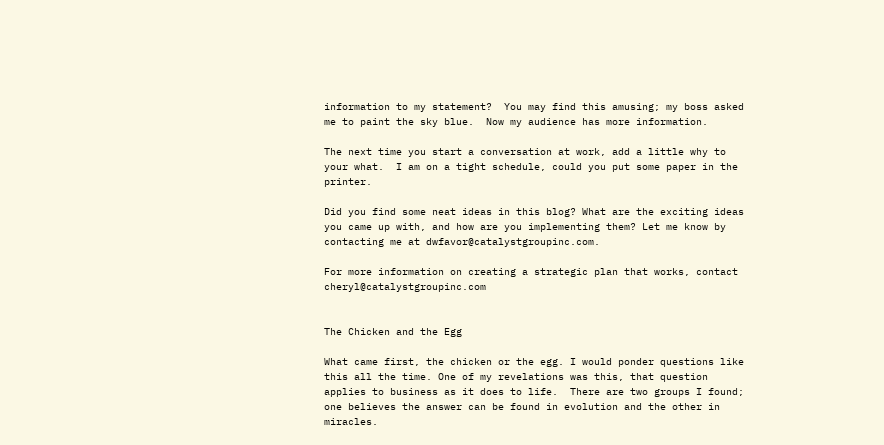information to my statement?  You may find this amusing; my boss asked me to paint the sky blue.  Now my audience has more information.

The next time you start a conversation at work, add a little why to your what.  I am on a tight schedule, could you put some paper in the printer.

Did you find some neat ideas in this blog? What are the exciting ideas you came up with, and how are you implementing them? Let me know by contacting me at dwfavor@catalystgroupinc.com.

For more information on creating a strategic plan that works, contact cheryl@catalystgroupinc.com


The Chicken and the Egg

What came first, the chicken or the egg. I would ponder questions like this all the time. One of my revelations was this, that question applies to business as it does to life.  There are two groups I found; one believes the answer can be found in evolution and the other in miracles.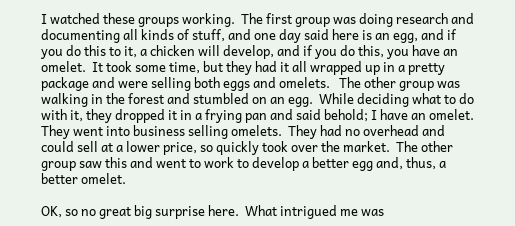I watched these groups working.  The first group was doing research and documenting all kinds of stuff, and one day said here is an egg, and if you do this to it, a chicken will develop, and if you do this, you have an omelet.  It took some time, but they had it all wrapped up in a pretty package and were selling both eggs and omelets.   The other group was walking in the forest and stumbled on an egg.  While deciding what to do with it, they dropped it in a frying pan and said behold; I have an omelet.  They went into business selling omelets.  They had no overhead and could sell at a lower price, so quickly took over the market.  The other group saw this and went to work to develop a better egg and, thus, a better omelet.

OK, so no great big surprise here.  What intrigued me was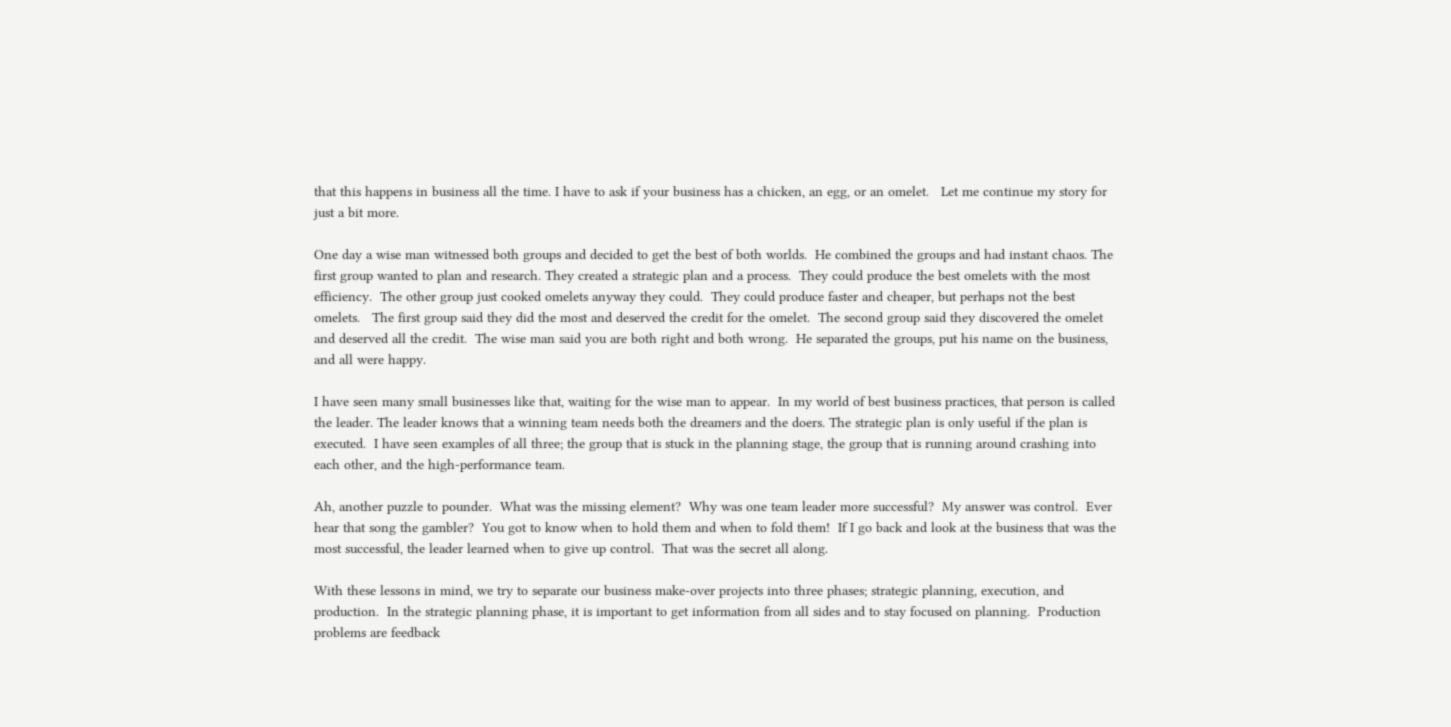that this happens in business all the time. I have to ask if your business has a chicken, an egg, or an omelet.   Let me continue my story for just a bit more.

One day a wise man witnessed both groups and decided to get the best of both worlds.  He combined the groups and had instant chaos. The first group wanted to plan and research. They created a strategic plan and a process.  They could produce the best omelets with the most efficiency.  The other group just cooked omelets anyway they could.  They could produce faster and cheaper, but perhaps not the best omelets.   The first group said they did the most and deserved the credit for the omelet.  The second group said they discovered the omelet and deserved all the credit.  The wise man said you are both right and both wrong.  He separated the groups, put his name on the business, and all were happy.

I have seen many small businesses like that, waiting for the wise man to appear.  In my world of best business practices, that person is called the leader. The leader knows that a winning team needs both the dreamers and the doers. The strategic plan is only useful if the plan is executed.  I have seen examples of all three; the group that is stuck in the planning stage, the group that is running around crashing into each other, and the high-performance team.

Ah, another puzzle to pounder.  What was the missing element?  Why was one team leader more successful?  My answer was control.  Ever hear that song the gambler?  You got to know when to hold them and when to fold them!  If I go back and look at the business that was the most successful, the leader learned when to give up control.  That was the secret all along.

With these lessons in mind, we try to separate our business make-over projects into three phases; strategic planning, execution, and production.  In the strategic planning phase, it is important to get information from all sides and to stay focused on planning.  Production problems are feedback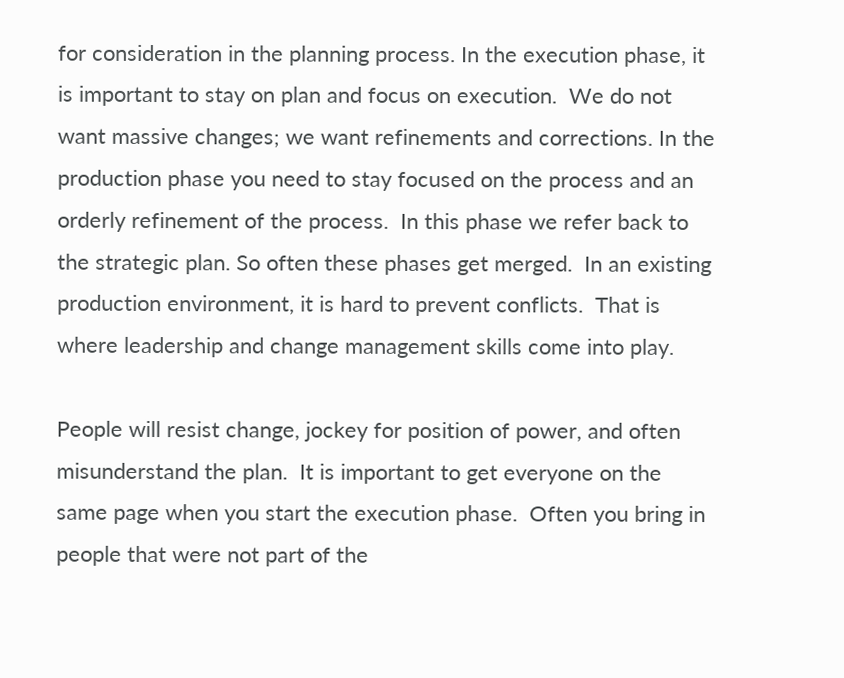for consideration in the planning process. In the execution phase, it is important to stay on plan and focus on execution.  We do not want massive changes; we want refinements and corrections. In the production phase you need to stay focused on the process and an orderly refinement of the process.  In this phase we refer back to the strategic plan. So often these phases get merged.  In an existing production environment, it is hard to prevent conflicts.  That is where leadership and change management skills come into play.

People will resist change, jockey for position of power, and often misunderstand the plan.  It is important to get everyone on the same page when you start the execution phase.  Often you bring in people that were not part of the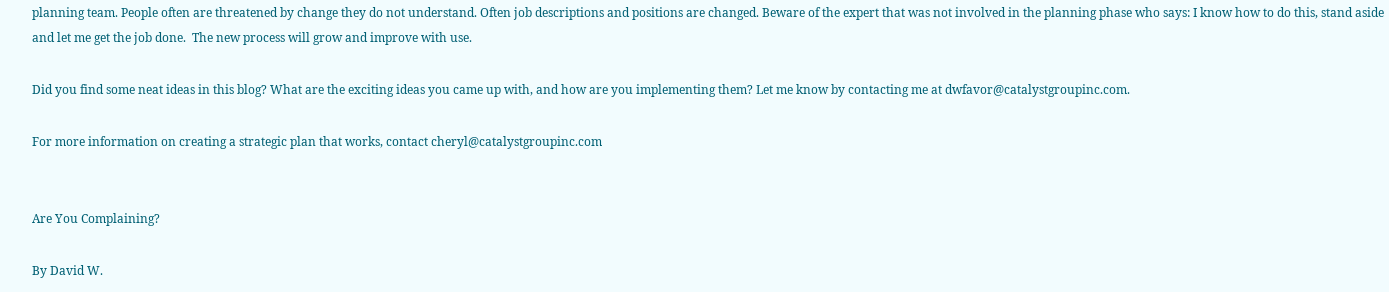planning team. People often are threatened by change they do not understand. Often job descriptions and positions are changed. Beware of the expert that was not involved in the planning phase who says: I know how to do this, stand aside and let me get the job done.  The new process will grow and improve with use.

Did you find some neat ideas in this blog? What are the exciting ideas you came up with, and how are you implementing them? Let me know by contacting me at dwfavor@catalystgroupinc.com.

For more information on creating a strategic plan that works, contact cheryl@catalystgroupinc.com


Are You Complaining?

By David W.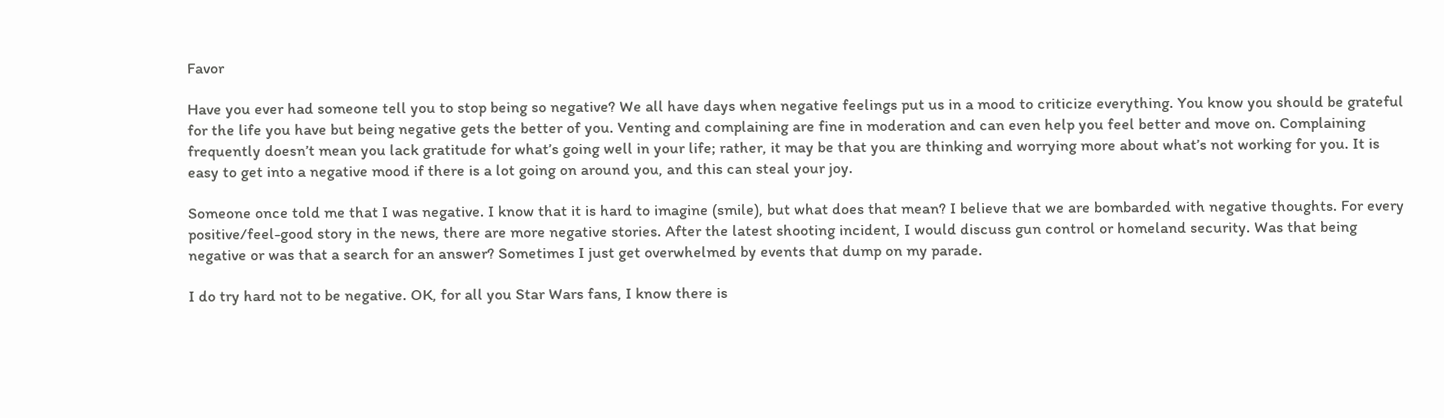Favor

Have you ever had someone tell you to stop being so negative? We all have days when negative feelings put us in a mood to criticize everything. You know you should be grateful for the life you have but being negative gets the better of you. Venting and complaining are fine in moderation and can even help you feel better and move on. Complaining frequently doesn’t mean you lack gratitude for what’s going well in your life; rather, it may be that you are thinking and worrying more about what’s not working for you. It is easy to get into a negative mood if there is a lot going on around you, and this can steal your joy.

Someone once told me that I was negative. I know that it is hard to imagine (smile), but what does that mean? I believe that we are bombarded with negative thoughts. For every positive/feel-good story in the news, there are more negative stories. After the latest shooting incident, I would discuss gun control or homeland security. Was that being negative or was that a search for an answer? Sometimes I just get overwhelmed by events that dump on my parade.

I do try hard not to be negative. OK, for all you Star Wars fans, I know there is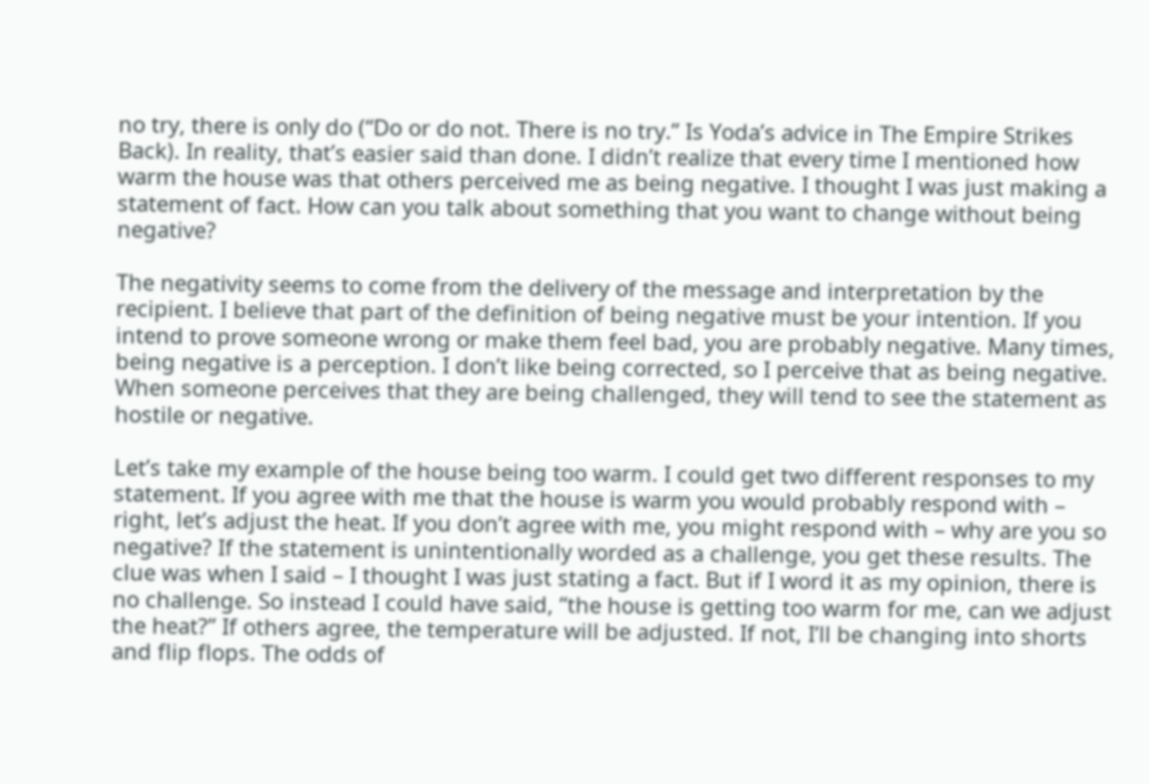no try, there is only do (“Do or do not. There is no try.” Is Yoda’s advice in The Empire Strikes Back). In reality, that’s easier said than done. I didn’t realize that every time I mentioned how warm the house was that others perceived me as being negative. I thought I was just making a statement of fact. How can you talk about something that you want to change without being negative?

The negativity seems to come from the delivery of the message and interpretation by the recipient. I believe that part of the definition of being negative must be your intention. If you intend to prove someone wrong or make them feel bad, you are probably negative. Many times, being negative is a perception. I don’t like being corrected, so I perceive that as being negative. When someone perceives that they are being challenged, they will tend to see the statement as hostile or negative.

Let’s take my example of the house being too warm. I could get two different responses to my statement. If you agree with me that the house is warm you would probably respond with – right, let’s adjust the heat. If you don’t agree with me, you might respond with – why are you so negative? If the statement is unintentionally worded as a challenge, you get these results. The clue was when I said – I thought I was just stating a fact. But if I word it as my opinion, there is no challenge. So instead I could have said, “the house is getting too warm for me, can we adjust the heat?” If others agree, the temperature will be adjusted. If not, I’ll be changing into shorts and flip flops. The odds of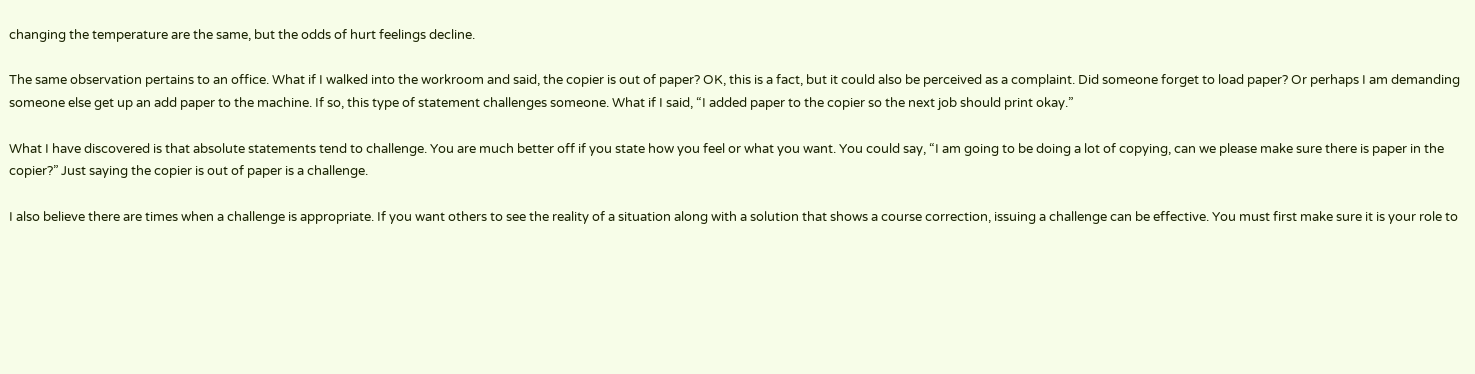changing the temperature are the same, but the odds of hurt feelings decline.

The same observation pertains to an office. What if I walked into the workroom and said, the copier is out of paper? OK, this is a fact, but it could also be perceived as a complaint. Did someone forget to load paper? Or perhaps I am demanding someone else get up an add paper to the machine. If so, this type of statement challenges someone. What if I said, “I added paper to the copier so the next job should print okay.”

What I have discovered is that absolute statements tend to challenge. You are much better off if you state how you feel or what you want. You could say, “I am going to be doing a lot of copying, can we please make sure there is paper in the copier?” Just saying the copier is out of paper is a challenge.

I also believe there are times when a challenge is appropriate. If you want others to see the reality of a situation along with a solution that shows a course correction, issuing a challenge can be effective. You must first make sure it is your role to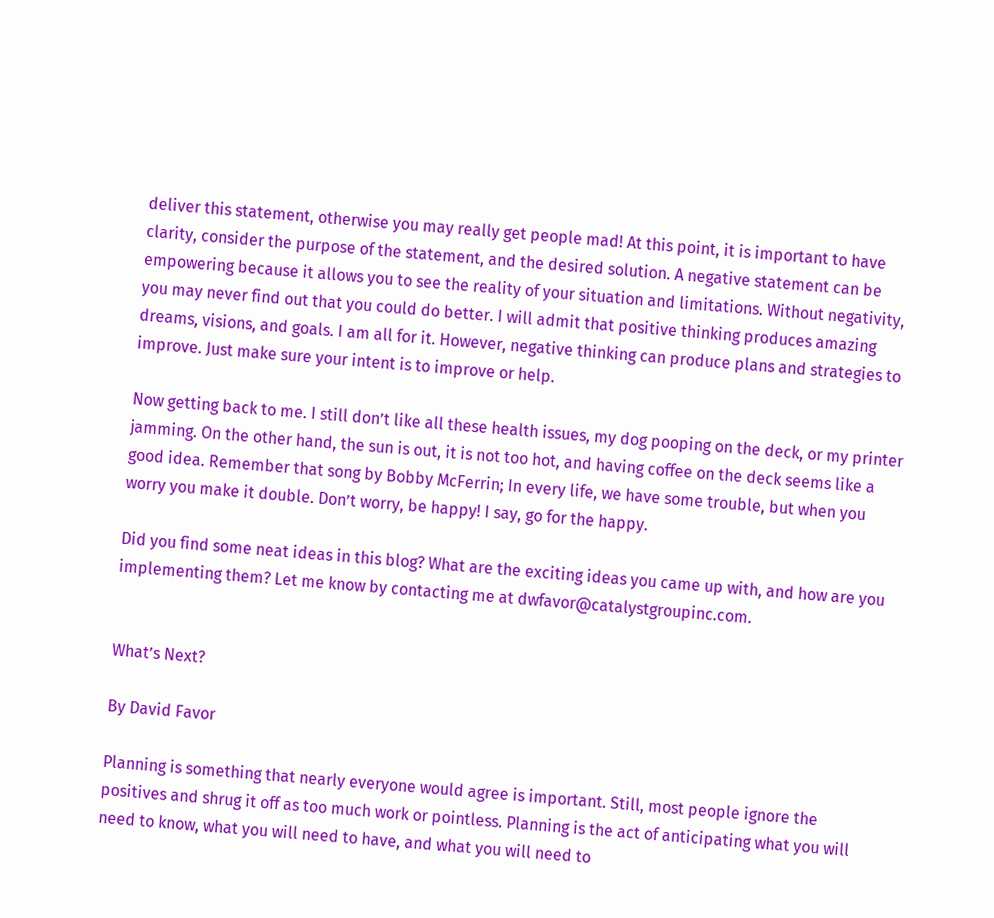deliver this statement, otherwise you may really get people mad! At this point, it is important to have clarity, consider the purpose of the statement, and the desired solution. A negative statement can be empowering because it allows you to see the reality of your situation and limitations. Without negativity, you may never find out that you could do better. I will admit that positive thinking produces amazing dreams, visions, and goals. I am all for it. However, negative thinking can produce plans and strategies to improve. Just make sure your intent is to improve or help.

Now getting back to me. I still don’t like all these health issues, my dog pooping on the deck, or my printer jamming. On the other hand, the sun is out, it is not too hot, and having coffee on the deck seems like a good idea. Remember that song by Bobby McFerrin; In every life, we have some trouble, but when you worry you make it double. Don’t worry, be happy! I say, go for the happy.

Did you find some neat ideas in this blog? What are the exciting ideas you came up with, and how are you implementing them? Let me know by contacting me at dwfavor@catalystgroupinc.com.


What’s Next?

By David Favor

Planning is something that nearly everyone would agree is important. Still, most people ignore the positives and shrug it off as too much work or pointless. Planning is the act of anticipating what you will need to know, what you will need to have, and what you will need to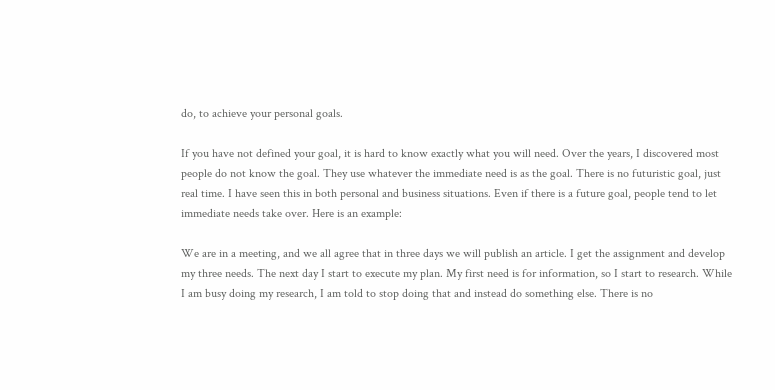do, to achieve your personal goals.

If you have not defined your goal, it is hard to know exactly what you will need. Over the years, I discovered most people do not know the goal. They use whatever the immediate need is as the goal. There is no futuristic goal, just real time. I have seen this in both personal and business situations. Even if there is a future goal, people tend to let immediate needs take over. Here is an example:

We are in a meeting, and we all agree that in three days we will publish an article. I get the assignment and develop my three needs. The next day I start to execute my plan. My first need is for information, so I start to research. While I am busy doing my research, I am told to stop doing that and instead do something else. There is no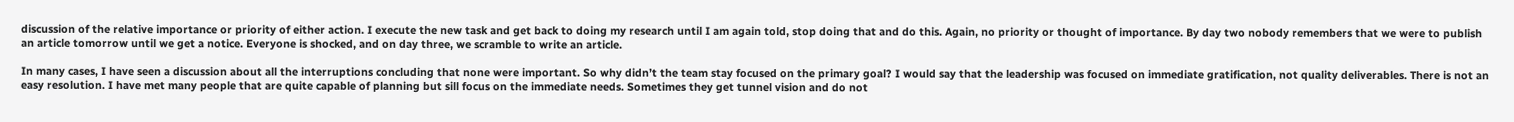discussion of the relative importance or priority of either action. I execute the new task and get back to doing my research until I am again told, stop doing that and do this. Again, no priority or thought of importance. By day two nobody remembers that we were to publish an article tomorrow until we get a notice. Everyone is shocked, and on day three, we scramble to write an article.

In many cases, I have seen a discussion about all the interruptions concluding that none were important. So why didn’t the team stay focused on the primary goal? I would say that the leadership was focused on immediate gratification, not quality deliverables. There is not an easy resolution. I have met many people that are quite capable of planning but sill focus on the immediate needs. Sometimes they get tunnel vision and do not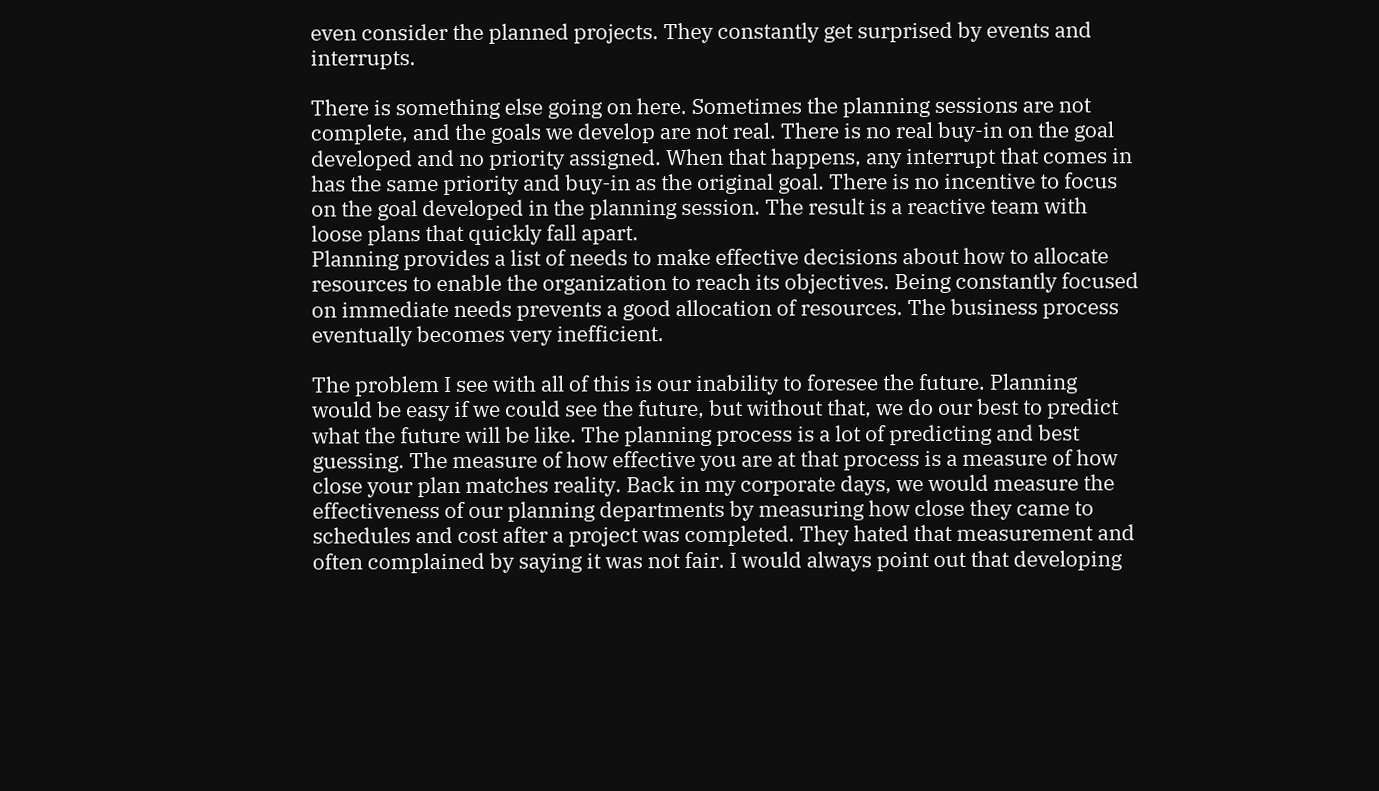even consider the planned projects. They constantly get surprised by events and interrupts.

There is something else going on here. Sometimes the planning sessions are not complete, and the goals we develop are not real. There is no real buy-in on the goal developed and no priority assigned. When that happens, any interrupt that comes in has the same priority and buy-in as the original goal. There is no incentive to focus on the goal developed in the planning session. The result is a reactive team with loose plans that quickly fall apart.
Planning provides a list of needs to make effective decisions about how to allocate resources to enable the organization to reach its objectives. Being constantly focused on immediate needs prevents a good allocation of resources. The business process eventually becomes very inefficient.

The problem I see with all of this is our inability to foresee the future. Planning would be easy if we could see the future, but without that, we do our best to predict what the future will be like. The planning process is a lot of predicting and best guessing. The measure of how effective you are at that process is a measure of how close your plan matches reality. Back in my corporate days, we would measure the effectiveness of our planning departments by measuring how close they came to schedules and cost after a project was completed. They hated that measurement and often complained by saying it was not fair. I would always point out that developing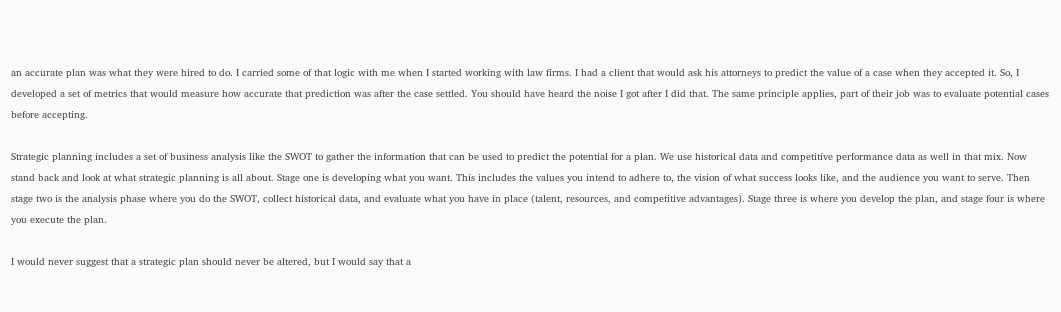an accurate plan was what they were hired to do. I carried some of that logic with me when I started working with law firms. I had a client that would ask his attorneys to predict the value of a case when they accepted it. So, I developed a set of metrics that would measure how accurate that prediction was after the case settled. You should have heard the noise I got after I did that. The same principle applies, part of their job was to evaluate potential cases before accepting.

Strategic planning includes a set of business analysis like the SWOT to gather the information that can be used to predict the potential for a plan. We use historical data and competitive performance data as well in that mix. Now stand back and look at what strategic planning is all about. Stage one is developing what you want. This includes the values you intend to adhere to, the vision of what success looks like, and the audience you want to serve. Then stage two is the analysis phase where you do the SWOT, collect historical data, and evaluate what you have in place (talent, resources, and competitive advantages). Stage three is where you develop the plan, and stage four is where you execute the plan.

I would never suggest that a strategic plan should never be altered, but I would say that a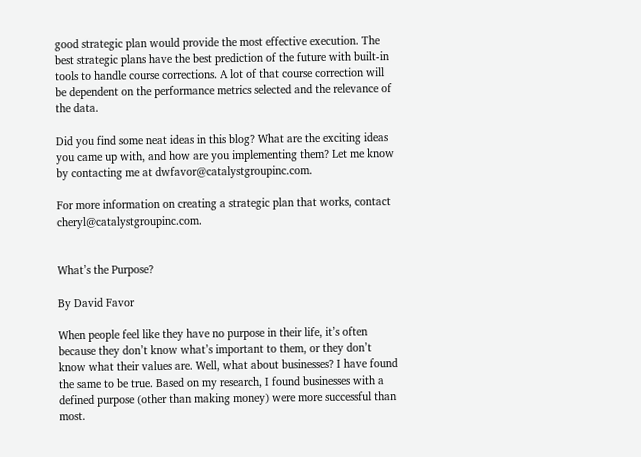good strategic plan would provide the most effective execution. The best strategic plans have the best prediction of the future with built-in tools to handle course corrections. A lot of that course correction will be dependent on the performance metrics selected and the relevance of the data.

Did you find some neat ideas in this blog? What are the exciting ideas you came up with, and how are you implementing them? Let me know by contacting me at dwfavor@catalystgroupinc.com.

For more information on creating a strategic plan that works, contact cheryl@catalystgroupinc.com.


What’s the Purpose?

By David Favor

When people feel like they have no purpose in their life, it’s often because they don’t know what’s important to them, or they don’t know what their values are. Well, what about businesses? I have found the same to be true. Based on my research, I found businesses with a defined purpose (other than making money) were more successful than most.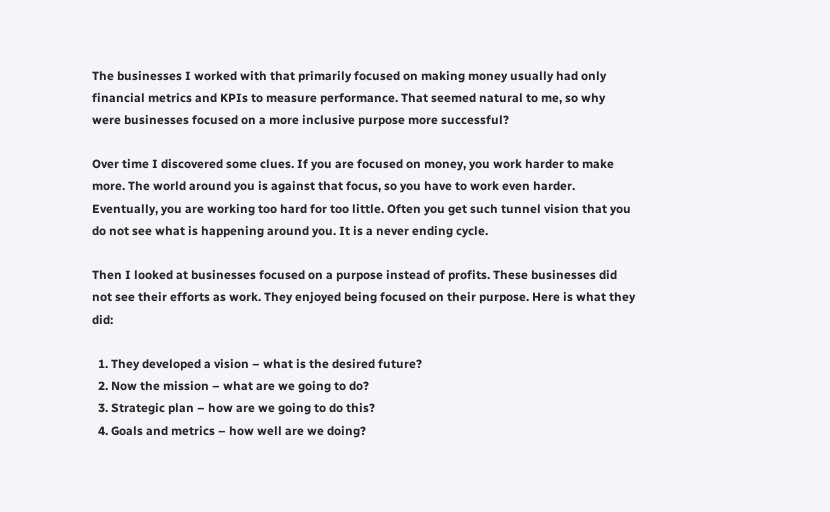The businesses I worked with that primarily focused on making money usually had only financial metrics and KPIs to measure performance. That seemed natural to me, so why were businesses focused on a more inclusive purpose more successful?

Over time I discovered some clues. If you are focused on money, you work harder to make more. The world around you is against that focus, so you have to work even harder. Eventually, you are working too hard for too little. Often you get such tunnel vision that you do not see what is happening around you. It is a never ending cycle.

Then I looked at businesses focused on a purpose instead of profits. These businesses did not see their efforts as work. They enjoyed being focused on their purpose. Here is what they did:

  1. They developed a vision – what is the desired future?
  2. Now the mission – what are we going to do?
  3. Strategic plan – how are we going to do this?
  4. Goals and metrics – how well are we doing?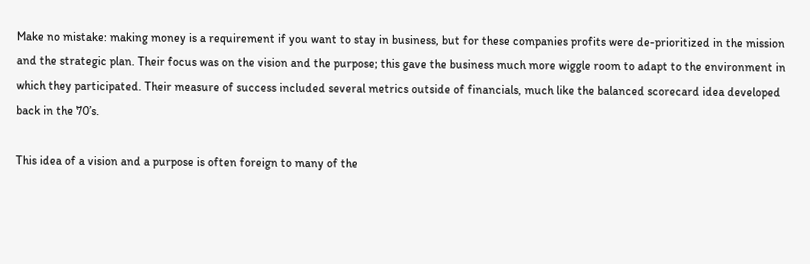Make no mistake: making money is a requirement if you want to stay in business, but for these companies profits were de-prioritized in the mission and the strategic plan. Their focus was on the vision and the purpose; this gave the business much more wiggle room to adapt to the environment in which they participated. Their measure of success included several metrics outside of financials, much like the balanced scorecard idea developed back in the 70’s.

This idea of a vision and a purpose is often foreign to many of the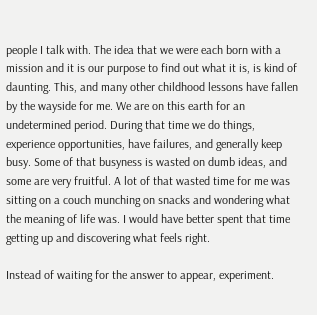people I talk with. The idea that we were each born with a mission and it is our purpose to find out what it is, is kind of daunting. This, and many other childhood lessons have fallen by the wayside for me. We are on this earth for an undetermined period. During that time we do things, experience opportunities, have failures, and generally keep busy. Some of that busyness is wasted on dumb ideas, and some are very fruitful. A lot of that wasted time for me was sitting on a couch munching on snacks and wondering what the meaning of life was. I would have better spent that time getting up and discovering what feels right.

Instead of waiting for the answer to appear, experiment.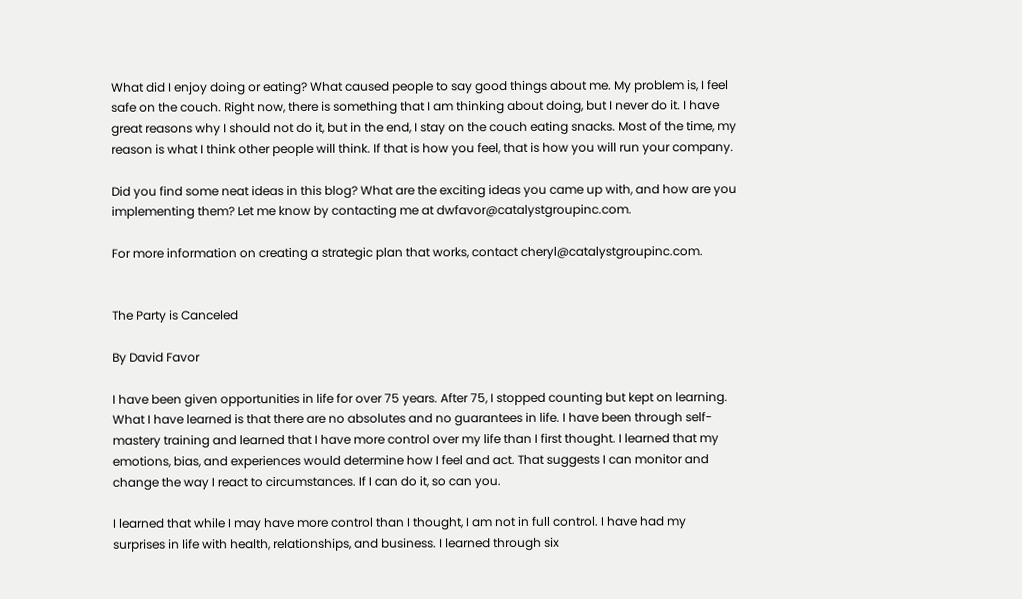What did I enjoy doing or eating? What caused people to say good things about me. My problem is, I feel safe on the couch. Right now, there is something that I am thinking about doing, but I never do it. I have great reasons why I should not do it, but in the end, I stay on the couch eating snacks. Most of the time, my reason is what I think other people will think. If that is how you feel, that is how you will run your company.

Did you find some neat ideas in this blog? What are the exciting ideas you came up with, and how are you implementing them? Let me know by contacting me at dwfavor@catalystgroupinc.com.

For more information on creating a strategic plan that works, contact cheryl@catalystgroupinc.com.


The Party is Canceled

By David Favor

I have been given opportunities in life for over 75 years. After 75, I stopped counting but kept on learning. What I have learned is that there are no absolutes and no guarantees in life. I have been through self-mastery training and learned that I have more control over my life than I first thought. I learned that my emotions, bias, and experiences would determine how I feel and act. That suggests I can monitor and change the way I react to circumstances. If I can do it, so can you.

I learned that while I may have more control than I thought, I am not in full control. I have had my surprises in life with health, relationships, and business. I learned through six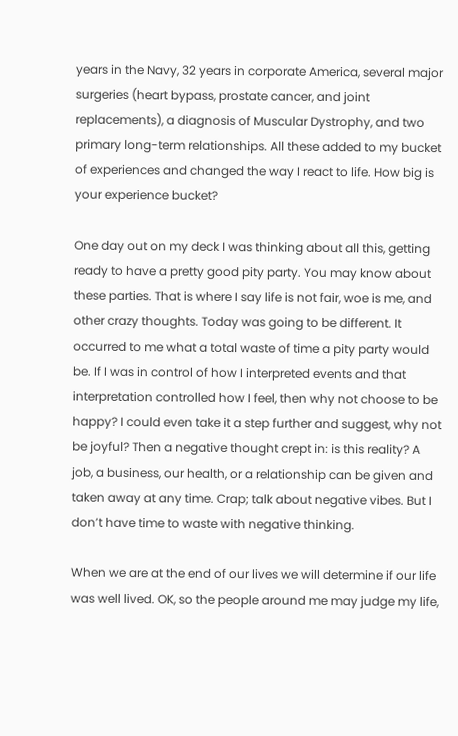years in the Navy, 32 years in corporate America, several major surgeries (heart bypass, prostate cancer, and joint replacements), a diagnosis of Muscular Dystrophy, and two primary long-term relationships. All these added to my bucket of experiences and changed the way I react to life. How big is your experience bucket?

One day out on my deck I was thinking about all this, getting ready to have a pretty good pity party. You may know about these parties. That is where I say life is not fair, woe is me, and other crazy thoughts. Today was going to be different. It occurred to me what a total waste of time a pity party would be. If I was in control of how I interpreted events and that interpretation controlled how I feel, then why not choose to be happy? I could even take it a step further and suggest, why not be joyful? Then a negative thought crept in: is this reality? A job, a business, our health, or a relationship can be given and taken away at any time. Crap; talk about negative vibes. But I don’t have time to waste with negative thinking.

When we are at the end of our lives we will determine if our life was well lived. OK, so the people around me may judge my life,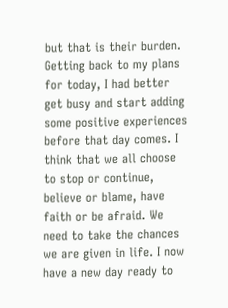but that is their burden. Getting back to my plans for today, I had better get busy and start adding some positive experiences before that day comes. I think that we all choose to stop or continue, believe or blame, have faith or be afraid. We need to take the chances we are given in life. I now have a new day ready to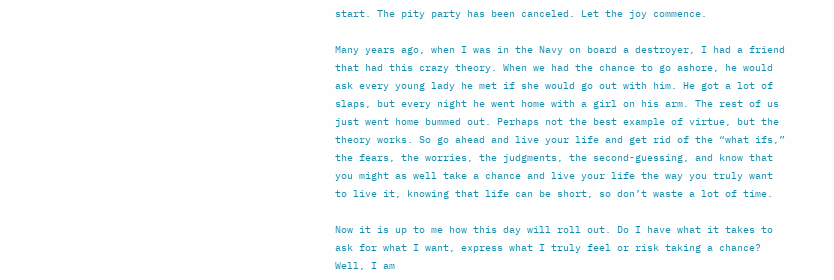start. The pity party has been canceled. Let the joy commence.

Many years ago, when I was in the Navy on board a destroyer, I had a friend that had this crazy theory. When we had the chance to go ashore, he would ask every young lady he met if she would go out with him. He got a lot of slaps, but every night he went home with a girl on his arm. The rest of us just went home bummed out. Perhaps not the best example of virtue, but the theory works. So go ahead and live your life and get rid of the “what ifs,” the fears, the worries, the judgments, the second-guessing, and know that you might as well take a chance and live your life the way you truly want to live it, knowing that life can be short, so don’t waste a lot of time.

Now it is up to me how this day will roll out. Do I have what it takes to ask for what I want, express what I truly feel or risk taking a chance? Well, I am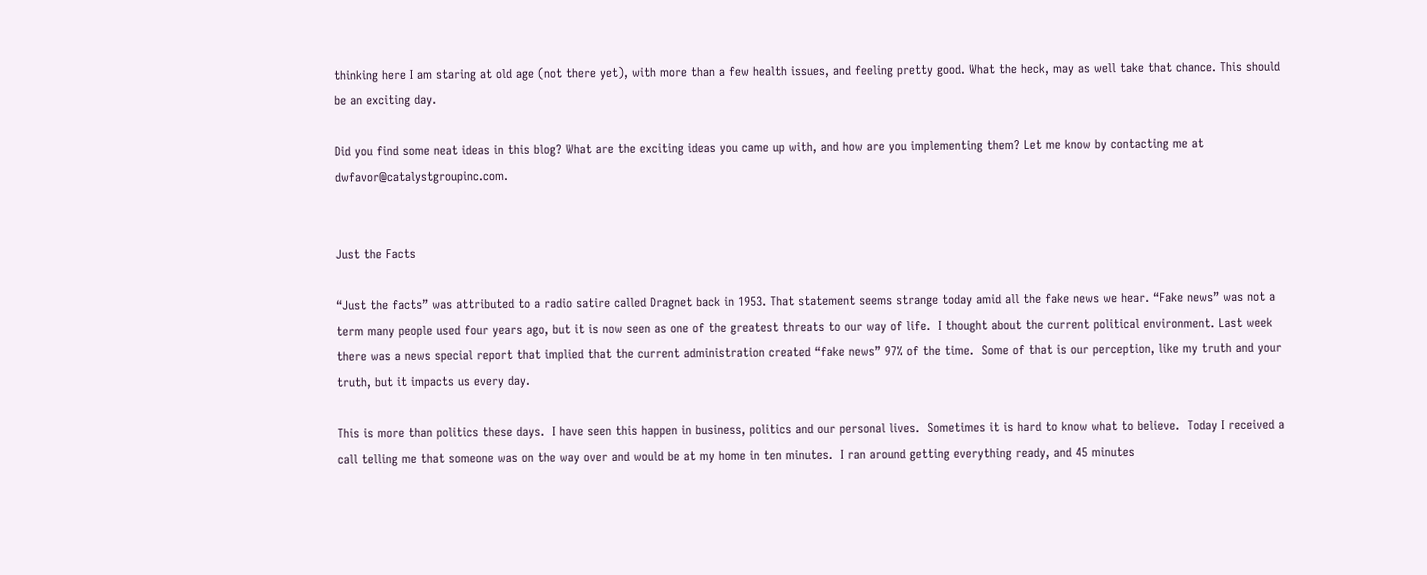thinking here I am staring at old age (not there yet), with more than a few health issues, and feeling pretty good. What the heck, may as well take that chance. This should be an exciting day.

Did you find some neat ideas in this blog? What are the exciting ideas you came up with, and how are you implementing them? Let me know by contacting me at dwfavor@catalystgroupinc.com.


Just the Facts

“Just the facts” was attributed to a radio satire called Dragnet back in 1953. That statement seems strange today amid all the fake news we hear. “Fake news” was not a term many people used four years ago, but it is now seen as one of the greatest threats to our way of life.  I thought about the current political environment. Last week there was a news special report that implied that the current administration created “fake news” 97% of the time.  Some of that is our perception, like my truth and your truth, but it impacts us every day.

This is more than politics these days.  I have seen this happen in business, politics and our personal lives.  Sometimes it is hard to know what to believe.  Today I received a call telling me that someone was on the way over and would be at my home in ten minutes.  I ran around getting everything ready, and 45 minutes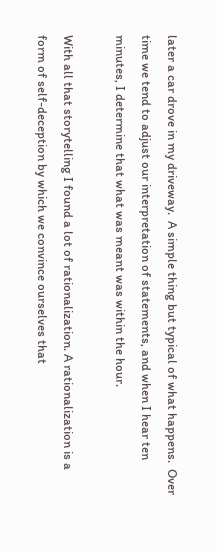later a car drove in my driveway.  A simple thing but typical of what happens.  Over time we tend to adjust our interpretation of statements, and when I hear ten minutes, I determine that what was meant was within the hour.

With all that storytelling I found a lot of rationalization. A rationalization is a form of self-deception by which we convince ourselves that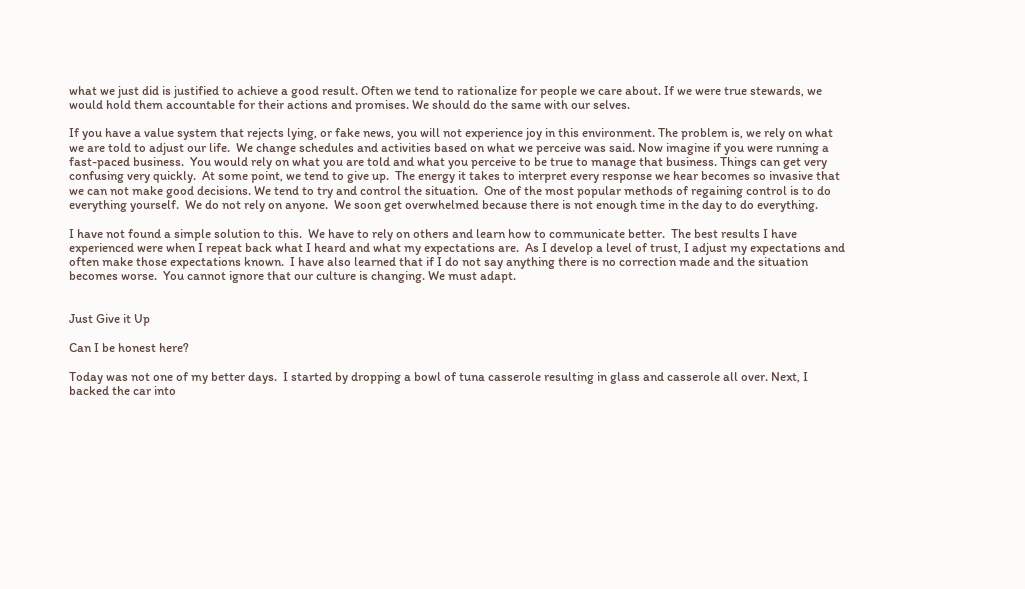what we just did is justified to achieve a good result. Often we tend to rationalize for people we care about. If we were true stewards, we would hold them accountable for their actions and promises. We should do the same with our selves.

If you have a value system that rejects lying, or fake news, you will not experience joy in this environment. The problem is, we rely on what we are told to adjust our life.  We change schedules and activities based on what we perceive was said. Now imagine if you were running a fast-paced business.  You would rely on what you are told and what you perceive to be true to manage that business. Things can get very confusing very quickly.  At some point, we tend to give up.  The energy it takes to interpret every response we hear becomes so invasive that we can not make good decisions. We tend to try and control the situation.  One of the most popular methods of regaining control is to do everything yourself.  We do not rely on anyone.  We soon get overwhelmed because there is not enough time in the day to do everything.

I have not found a simple solution to this.  We have to rely on others and learn how to communicate better.  The best results I have experienced were when I repeat back what I heard and what my expectations are.  As I develop a level of trust, I adjust my expectations and often make those expectations known.  I have also learned that if I do not say anything there is no correction made and the situation becomes worse.  You cannot ignore that our culture is changing. We must adapt.


Just Give it Up

Can I be honest here?

Today was not one of my better days.  I started by dropping a bowl of tuna casserole resulting in glass and casserole all over. Next, I backed the car into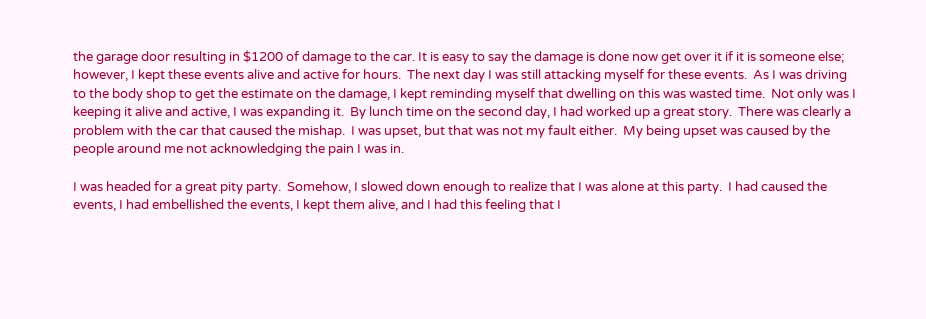the garage door resulting in $1200 of damage to the car. It is easy to say the damage is done now get over it if it is someone else; however, I kept these events alive and active for hours.  The next day I was still attacking myself for these events.  As I was driving to the body shop to get the estimate on the damage, I kept reminding myself that dwelling on this was wasted time.  Not only was I keeping it alive and active, I was expanding it.  By lunch time on the second day, I had worked up a great story.  There was clearly a problem with the car that caused the mishap.  I was upset, but that was not my fault either.  My being upset was caused by the people around me not acknowledging the pain I was in.

I was headed for a great pity party.  Somehow, I slowed down enough to realize that I was alone at this party.  I had caused the events, I had embellished the events, I kept them alive, and I had this feeling that I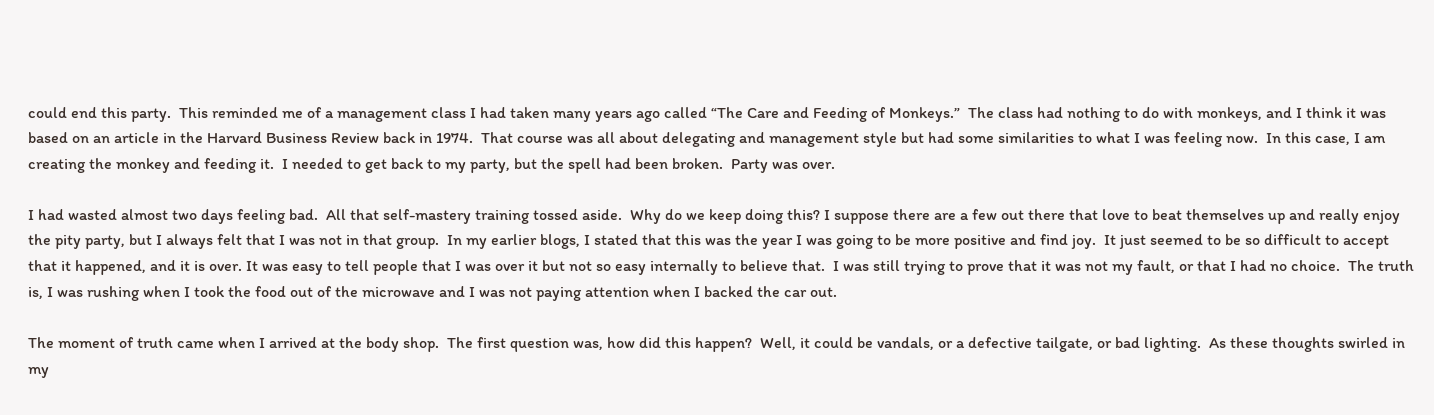could end this party.  This reminded me of a management class I had taken many years ago called “The Care and Feeding of Monkeys.”  The class had nothing to do with monkeys, and I think it was based on an article in the Harvard Business Review back in 1974.  That course was all about delegating and management style but had some similarities to what I was feeling now.  In this case, I am creating the monkey and feeding it.  I needed to get back to my party, but the spell had been broken.  Party was over.

I had wasted almost two days feeling bad.  All that self-mastery training tossed aside.  Why do we keep doing this? I suppose there are a few out there that love to beat themselves up and really enjoy the pity party, but I always felt that I was not in that group.  In my earlier blogs, I stated that this was the year I was going to be more positive and find joy.  It just seemed to be so difficult to accept that it happened, and it is over. It was easy to tell people that I was over it but not so easy internally to believe that.  I was still trying to prove that it was not my fault, or that I had no choice.  The truth is, I was rushing when I took the food out of the microwave and I was not paying attention when I backed the car out.

The moment of truth came when I arrived at the body shop.  The first question was, how did this happen?  Well, it could be vandals, or a defective tailgate, or bad lighting.  As these thoughts swirled in my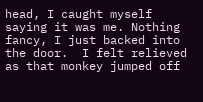head, I caught myself saying it was me. Nothing fancy, I just backed into the door.  I felt relieved as that monkey jumped off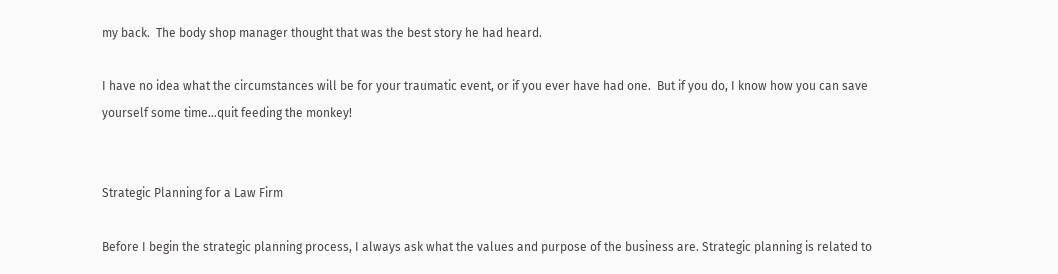my back.  The body shop manager thought that was the best story he had heard.

I have no idea what the circumstances will be for your traumatic event, or if you ever have had one.  But if you do, I know how you can save yourself some time…quit feeding the monkey!


Strategic Planning for a Law Firm

Before I begin the strategic planning process, I always ask what the values and purpose of the business are. Strategic planning is related to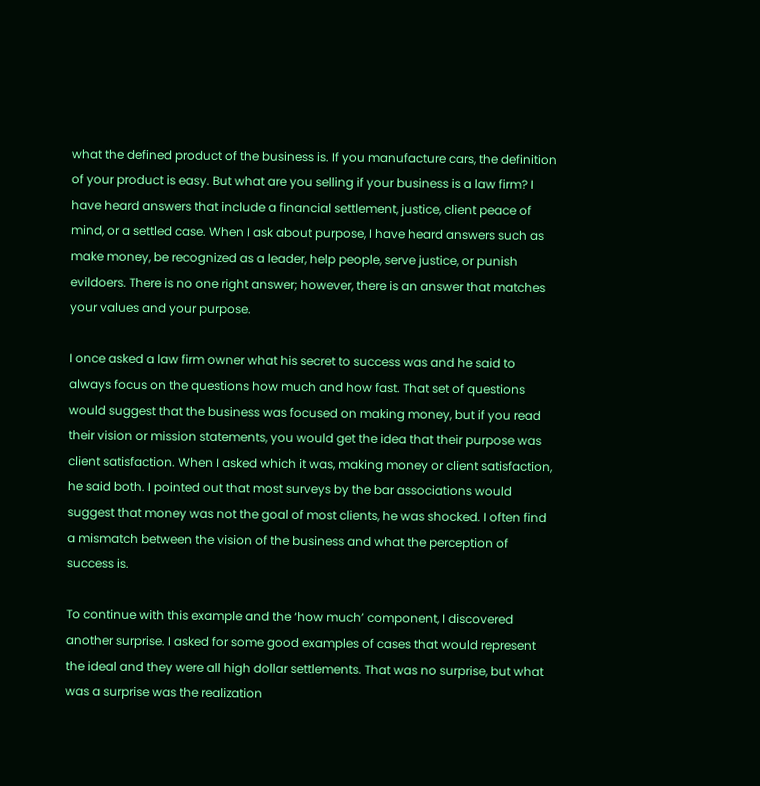what the defined product of the business is. If you manufacture cars, the definition of your product is easy. But what are you selling if your business is a law firm? I have heard answers that include a financial settlement, justice, client peace of mind, or a settled case. When I ask about purpose, I have heard answers such as make money, be recognized as a leader, help people, serve justice, or punish evildoers. There is no one right answer; however, there is an answer that matches your values and your purpose.

I once asked a law firm owner what his secret to success was and he said to always focus on the questions how much and how fast. That set of questions would suggest that the business was focused on making money, but if you read their vision or mission statements, you would get the idea that their purpose was client satisfaction. When I asked which it was, making money or client satisfaction, he said both. I pointed out that most surveys by the bar associations would suggest that money was not the goal of most clients, he was shocked. I often find a mismatch between the vision of the business and what the perception of success is.

To continue with this example and the ‘how much’ component, I discovered another surprise. I asked for some good examples of cases that would represent the ideal and they were all high dollar settlements. That was no surprise, but what was a surprise was the realization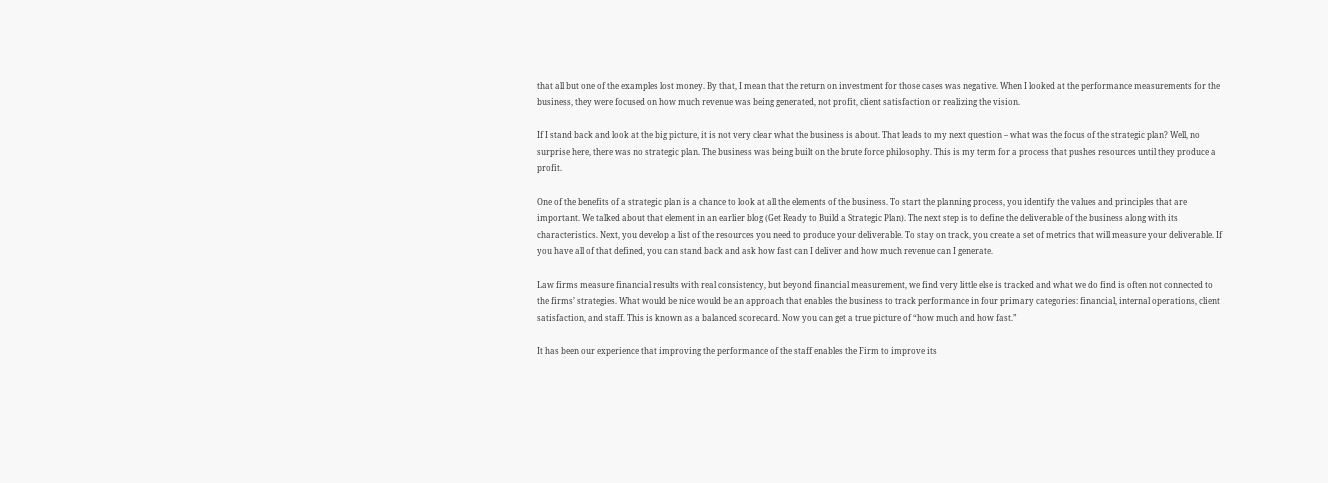that all but one of the examples lost money. By that, I mean that the return on investment for those cases was negative. When I looked at the performance measurements for the business, they were focused on how much revenue was being generated, not profit, client satisfaction or realizing the vision.

If I stand back and look at the big picture, it is not very clear what the business is about. That leads to my next question – what was the focus of the strategic plan? Well, no surprise here, there was no strategic plan. The business was being built on the brute force philosophy. This is my term for a process that pushes resources until they produce a profit.

One of the benefits of a strategic plan is a chance to look at all the elements of the business. To start the planning process, you identify the values and principles that are important. We talked about that element in an earlier blog (Get Ready to Build a Strategic Plan). The next step is to define the deliverable of the business along with its characteristics. Next, you develop a list of the resources you need to produce your deliverable. To stay on track, you create a set of metrics that will measure your deliverable. If you have all of that defined, you can stand back and ask how fast can I deliver and how much revenue can I generate.

Law firms measure financial results with real consistency, but beyond financial measurement, we find very little else is tracked and what we do find is often not connected to the firms’ strategies. What would be nice would be an approach that enables the business to track performance in four primary categories: financial, internal operations, client satisfaction, and staff. This is known as a balanced scorecard. Now you can get a true picture of “how much and how fast.”

It has been our experience that improving the performance of the staff enables the Firm to improve its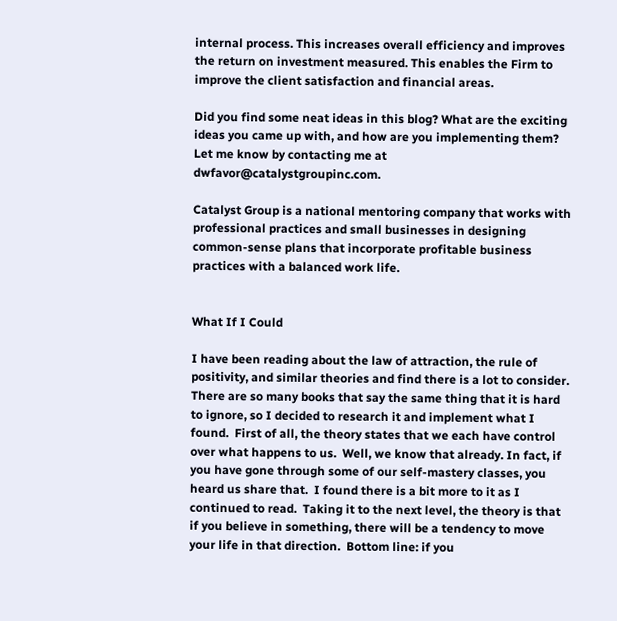internal process. This increases overall efficiency and improves the return on investment measured. This enables the Firm to improve the client satisfaction and financial areas.

Did you find some neat ideas in this blog? What are the exciting ideas you came up with, and how are you implementing them? Let me know by contacting me at dwfavor@catalystgroupinc.com.

Catalyst Group is a national mentoring company that works with professional practices and small businesses in designing common-sense plans that incorporate profitable business practices with a balanced work life.


What If I Could

I have been reading about the law of attraction, the rule of positivity, and similar theories and find there is a lot to consider.  There are so many books that say the same thing that it is hard to ignore, so I decided to research it and implement what I found.  First of all, the theory states that we each have control over what happens to us.  Well, we know that already. In fact, if you have gone through some of our self-mastery classes, you heard us share that.  I found there is a bit more to it as I continued to read.  Taking it to the next level, the theory is that if you believe in something, there will be a tendency to move your life in that direction.  Bottom line: if you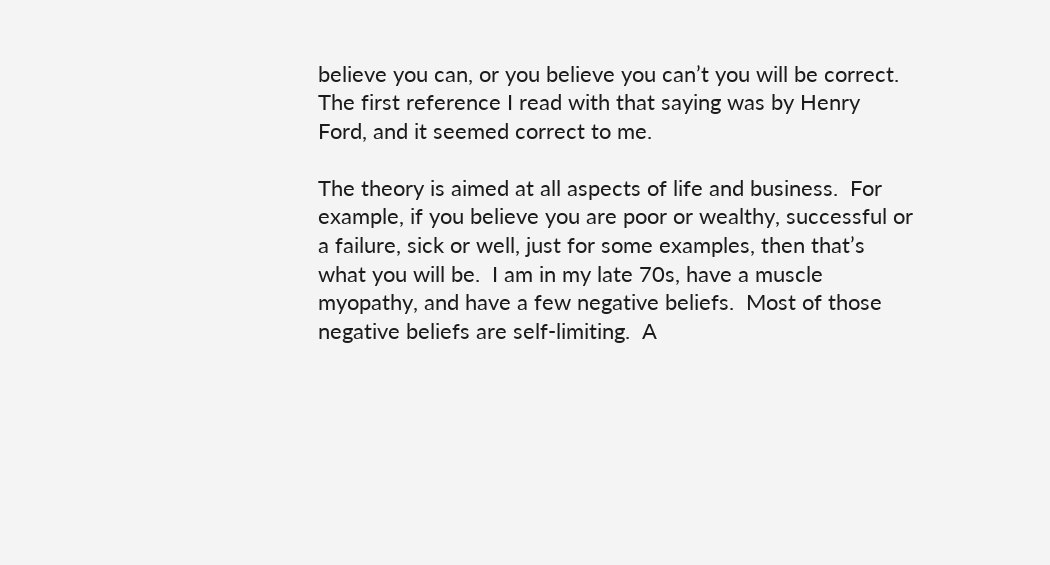believe you can, or you believe you can’t you will be correct.  The first reference I read with that saying was by Henry Ford, and it seemed correct to me.

The theory is aimed at all aspects of life and business.  For example, if you believe you are poor or wealthy, successful or a failure, sick or well, just for some examples, then that’s what you will be.  I am in my late 70s, have a muscle myopathy, and have a few negative beliefs.  Most of those negative beliefs are self-limiting.  A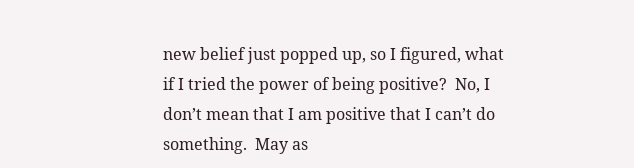new belief just popped up, so I figured, what if I tried the power of being positive?  No, I don’t mean that I am positive that I can’t do something.  May as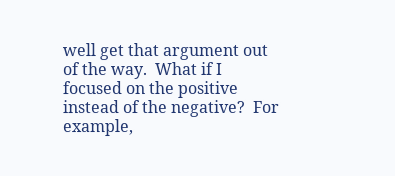well get that argument out of the way.  What if I focused on the positive instead of the negative?  For example,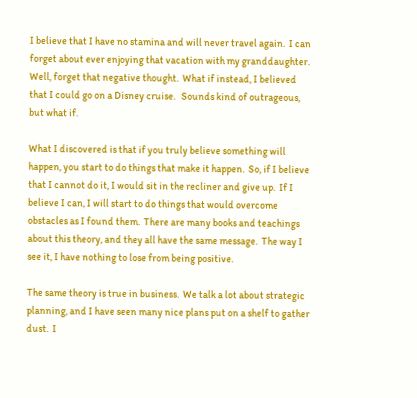I believe that I have no stamina and will never travel again.  I can forget about ever enjoying that vacation with my granddaughter.  Well, forget that negative thought.  What if instead, I believed that I could go on a Disney cruise.   Sounds kind of outrageous, but what if.

What I discovered is that if you truly believe something will happen, you start to do things that make it happen.  So, if I believe that I cannot do it, I would sit in the recliner and give up.  If I believe I can, I will start to do things that would overcome obstacles as I found them.  There are many books and teachings about this theory, and they all have the same message.  The way I see it, I have nothing to lose from being positive.

The same theory is true in business.  We talk a lot about strategic planning, and I have seen many nice plans put on a shelf to gather dust.  I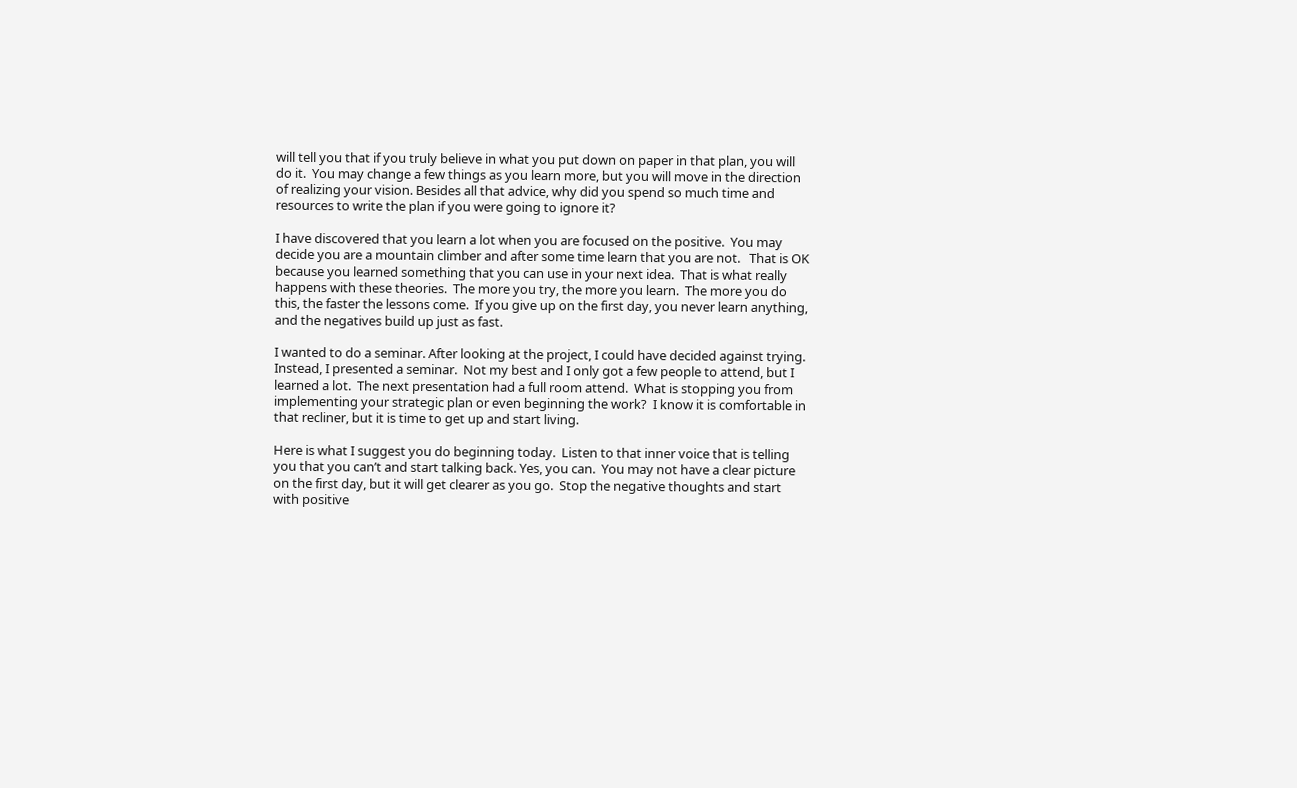will tell you that if you truly believe in what you put down on paper in that plan, you will do it.  You may change a few things as you learn more, but you will move in the direction of realizing your vision. Besides all that advice, why did you spend so much time and resources to write the plan if you were going to ignore it?

I have discovered that you learn a lot when you are focused on the positive.  You may decide you are a mountain climber and after some time learn that you are not.   That is OK because you learned something that you can use in your next idea.  That is what really happens with these theories.  The more you try, the more you learn.  The more you do this, the faster the lessons come.  If you give up on the first day, you never learn anything, and the negatives build up just as fast.

I wanted to do a seminar. After looking at the project, I could have decided against trying.  Instead, I presented a seminar.  Not my best and I only got a few people to attend, but I learned a lot.  The next presentation had a full room attend.  What is stopping you from implementing your strategic plan or even beginning the work?  I know it is comfortable in that recliner, but it is time to get up and start living.

Here is what I suggest you do beginning today.  Listen to that inner voice that is telling you that you can’t and start talking back. Yes, you can.  You may not have a clear picture on the first day, but it will get clearer as you go.  Stop the negative thoughts and start with positive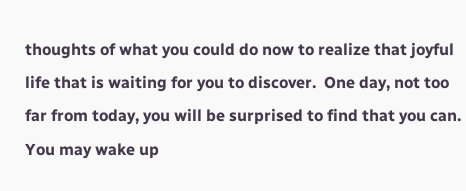thoughts of what you could do now to realize that joyful life that is waiting for you to discover.  One day, not too far from today, you will be surprised to find that you can. You may wake up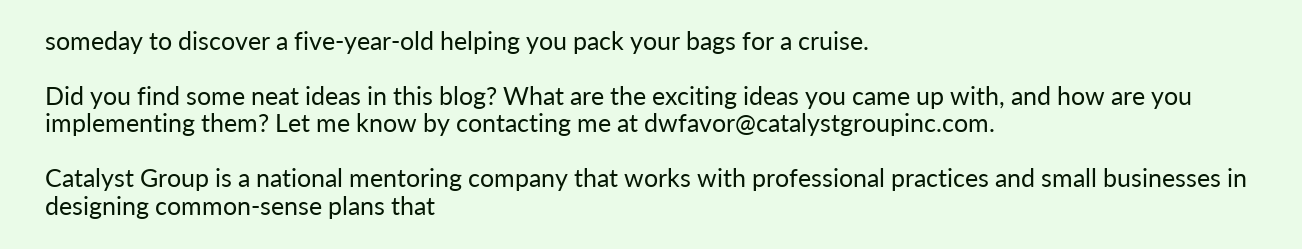someday to discover a five-year-old helping you pack your bags for a cruise.

Did you find some neat ideas in this blog? What are the exciting ideas you came up with, and how are you implementing them? Let me know by contacting me at dwfavor@catalystgroupinc.com.

Catalyst Group is a national mentoring company that works with professional practices and small businesses in designing common-sense plans that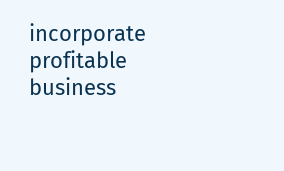incorporate profitable business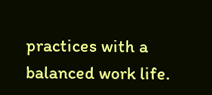practices with a balanced work life.